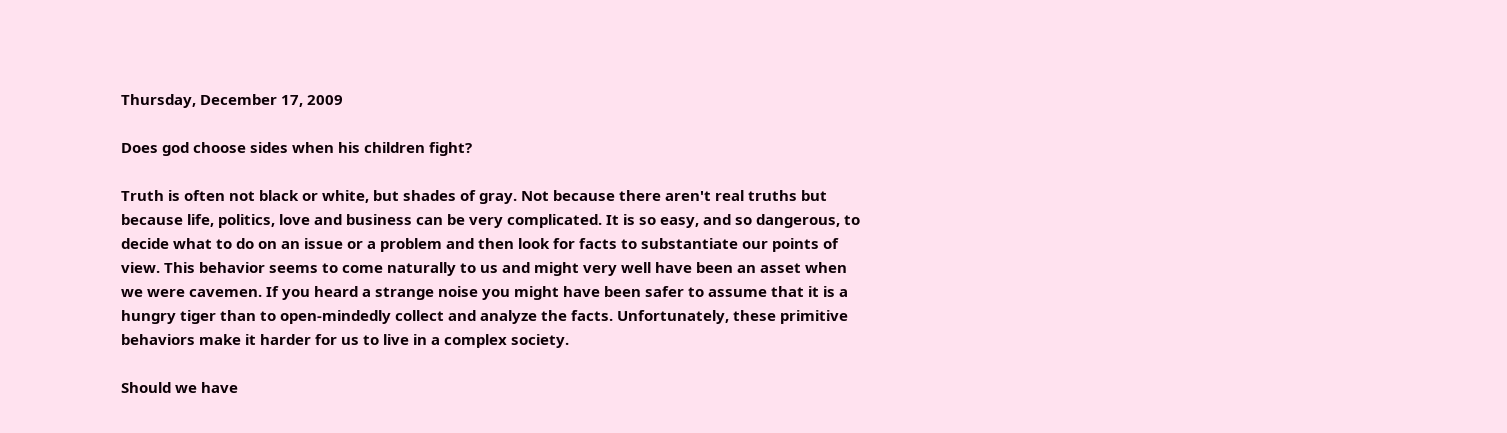Thursday, December 17, 2009

Does god choose sides when his children fight?

Truth is often not black or white, but shades of gray. Not because there aren't real truths but because life, politics, love and business can be very complicated. It is so easy, and so dangerous, to decide what to do on an issue or a problem and then look for facts to substantiate our points of view. This behavior seems to come naturally to us and might very well have been an asset when we were cavemen. If you heard a strange noise you might have been safer to assume that it is a hungry tiger than to open-mindedly collect and analyze the facts. Unfortunately, these primitive behaviors make it harder for us to live in a complex society.

Should we have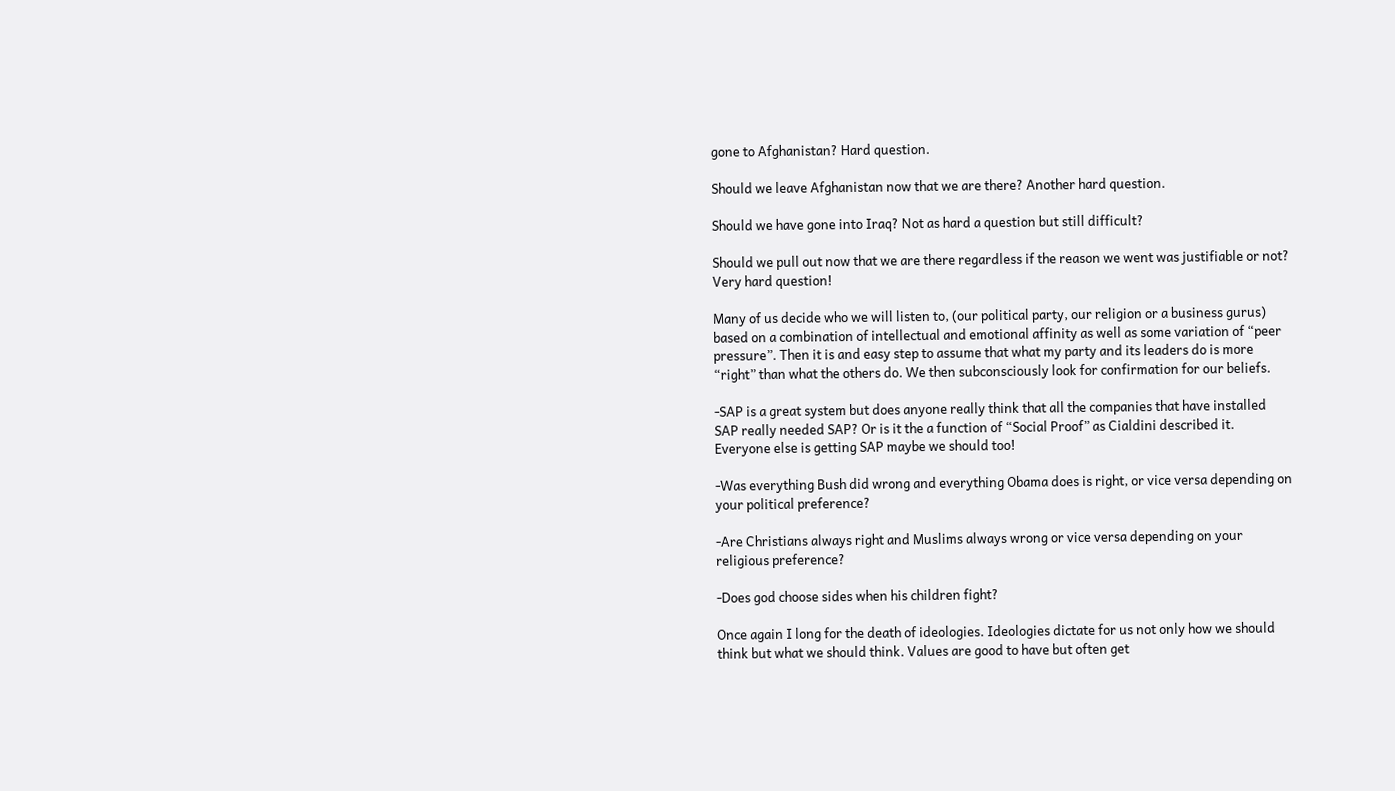gone to Afghanistan? Hard question.

Should we leave Afghanistan now that we are there? Another hard question.

Should we have gone into Iraq? Not as hard a question but still difficult?

Should we pull out now that we are there regardless if the reason we went was justifiable or not? Very hard question!

Many of us decide who we will listen to, (our political party, our religion or a business gurus) based on a combination of intellectual and emotional affinity as well as some variation of “peer pressure”. Then it is and easy step to assume that what my party and its leaders do is more “right” than what the others do. We then subconsciously look for confirmation for our beliefs.

-SAP is a great system but does anyone really think that all the companies that have installed SAP really needed SAP? Or is it the a function of “Social Proof” as Cialdini described it. Everyone else is getting SAP maybe we should too!

-Was everything Bush did wrong and everything Obama does is right, or vice versa depending on your political preference?

-Are Christians always right and Muslims always wrong or vice versa depending on your religious preference?

-Does god choose sides when his children fight?

Once again I long for the death of ideologies. Ideologies dictate for us not only how we should think but what we should think. Values are good to have but often get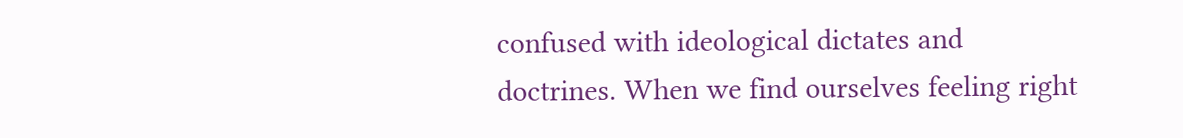confused with ideological dictates and doctrines. When we find ourselves feeling right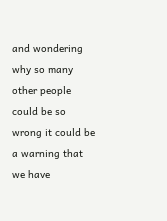and wondering why so many other people could be so wrong it could be a warning that we have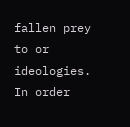fallen prey to or ideologies. In order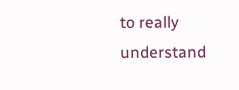to really understand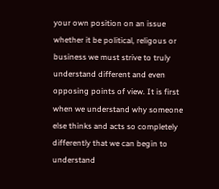your own position on an issue whether it be political, religous or business we must strive to truly understand different and even opposing points of view. It is first when we understand why someone else thinks and acts so completely differently that we can begin to understand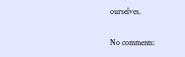ourselves.

No comments: